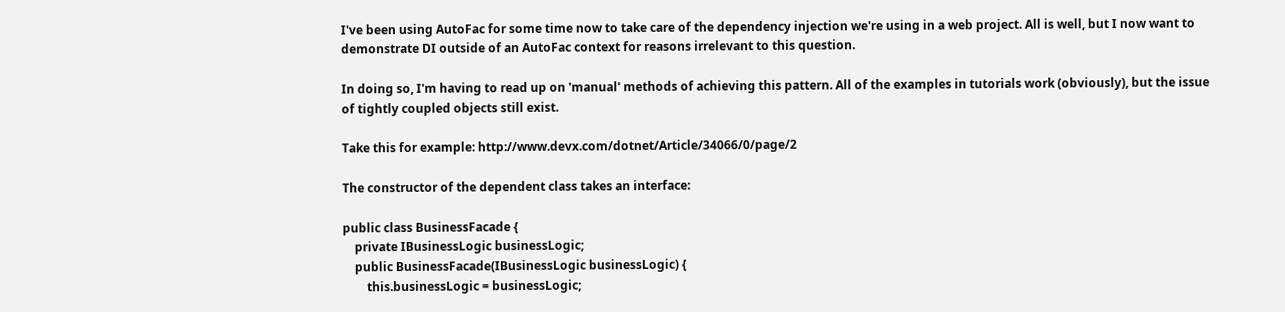I've been using AutoFac for some time now to take care of the dependency injection we're using in a web project. All is well, but I now want to demonstrate DI outside of an AutoFac context for reasons irrelevant to this question.

In doing so, I'm having to read up on 'manual' methods of achieving this pattern. All of the examples in tutorials work (obviously), but the issue of tightly coupled objects still exist.

Take this for example: http://www.devx.com/dotnet/Article/34066/0/page/2

The constructor of the dependent class takes an interface:

public class BusinessFacade {
    private IBusinessLogic businessLogic;
    public BusinessFacade(IBusinessLogic businessLogic) {
        this.businessLogic = businessLogic;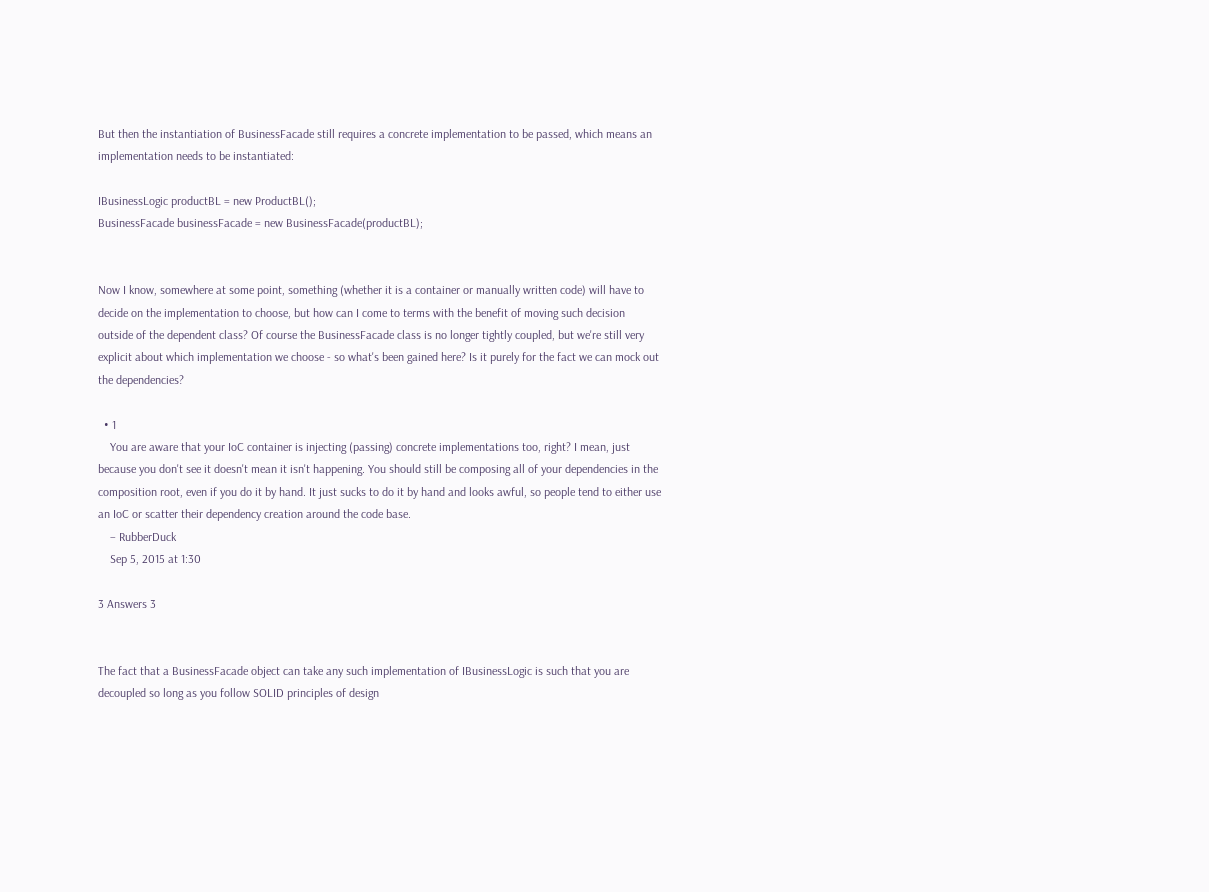But then the instantiation of BusinessFacade still requires a concrete implementation to be passed, which means an implementation needs to be instantiated:

IBusinessLogic productBL = new ProductBL();
BusinessFacade businessFacade = new BusinessFacade(productBL);


Now I know, somewhere at some point, something (whether it is a container or manually written code) will have to decide on the implementation to choose, but how can I come to terms with the benefit of moving such decision outside of the dependent class? Of course the BusinessFacade class is no longer tightly coupled, but we're still very explicit about which implementation we choose - so what's been gained here? Is it purely for the fact we can mock out the dependencies?

  • 1
    You are aware that your IoC container is injecting (passing) concrete implementations too, right? I mean, just because you don't see it doesn't mean it isn't happening. You should still be composing all of your dependencies in the composition root, even if you do it by hand. It just sucks to do it by hand and looks awful, so people tend to either use an IoC or scatter their dependency creation around the code base.
    – RubberDuck
    Sep 5, 2015 at 1:30

3 Answers 3


The fact that a BusinessFacade object can take any such implementation of IBusinessLogic is such that you are decoupled so long as you follow SOLID principles of design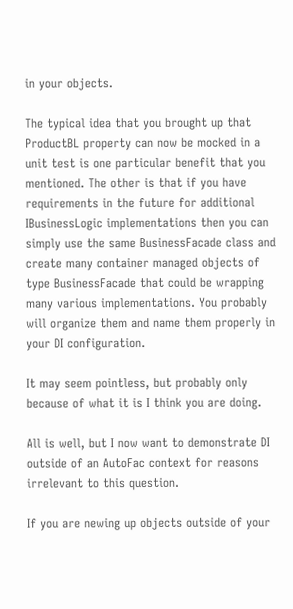in your objects.

The typical idea that you brought up that ProductBL property can now be mocked in a unit test is one particular benefit that you mentioned. The other is that if you have requirements in the future for additional IBusinessLogic implementations then you can simply use the same BusinessFacade class and create many container managed objects of type BusinessFacade that could be wrapping many various implementations. You probably will organize them and name them properly in your DI configuration.

It may seem pointless, but probably only because of what it is I think you are doing.

All is well, but I now want to demonstrate DI outside of an AutoFac context for reasons irrelevant to this question.

If you are newing up objects outside of your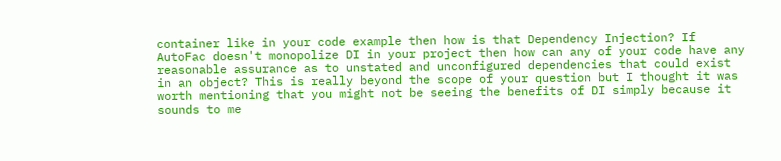container like in your code example then how is that Dependency Injection? If AutoFac doesn't monopolize DI in your project then how can any of your code have any reasonable assurance as to unstated and unconfigured dependencies that could exist in an object? This is really beyond the scope of your question but I thought it was worth mentioning that you might not be seeing the benefits of DI simply because it sounds to me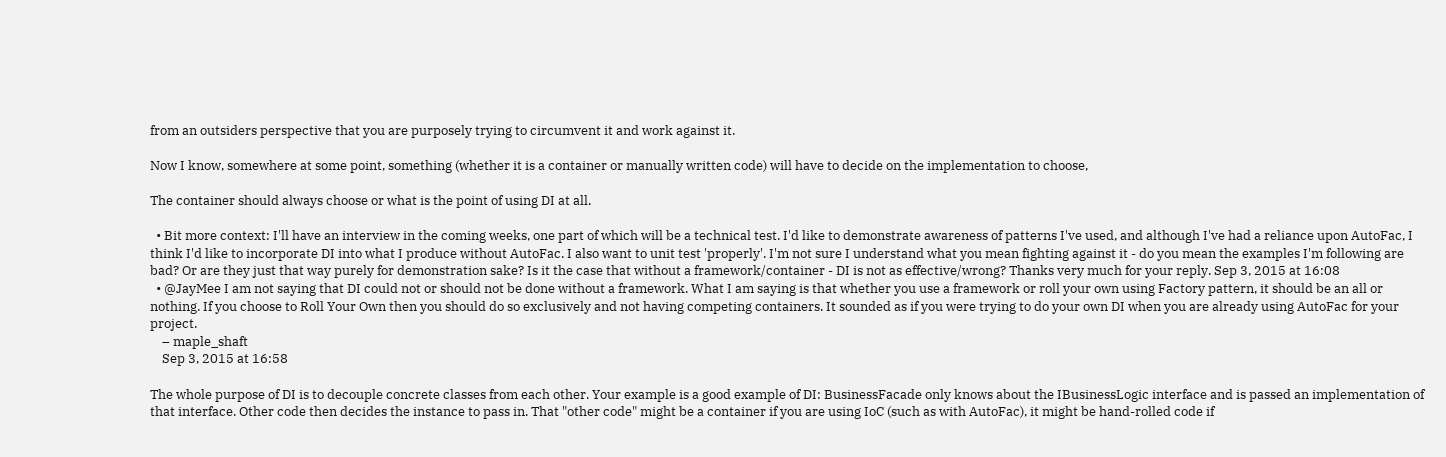from an outsiders perspective that you are purposely trying to circumvent it and work against it.

Now I know, somewhere at some point, something (whether it is a container or manually written code) will have to decide on the implementation to choose,

The container should always choose or what is the point of using DI at all.

  • Bit more context: I'll have an interview in the coming weeks, one part of which will be a technical test. I'd like to demonstrate awareness of patterns I've used, and although I've had a reliance upon AutoFac, I think I'd like to incorporate DI into what I produce without AutoFac. I also want to unit test 'properly'. I'm not sure I understand what you mean fighting against it - do you mean the examples I'm following are bad? Or are they just that way purely for demonstration sake? Is it the case that without a framework/container - DI is not as effective/wrong? Thanks very much for your reply. Sep 3, 2015 at 16:08
  • @JayMee I am not saying that DI could not or should not be done without a framework. What I am saying is that whether you use a framework or roll your own using Factory pattern, it should be an all or nothing. If you choose to Roll Your Own then you should do so exclusively and not having competing containers. It sounded as if you were trying to do your own DI when you are already using AutoFac for your project.
    – maple_shaft
    Sep 3, 2015 at 16:58

The whole purpose of DI is to decouple concrete classes from each other. Your example is a good example of DI: BusinessFacade only knows about the IBusinessLogic interface and is passed an implementation of that interface. Other code then decides the instance to pass in. That "other code" might be a container if you are using IoC (such as with AutoFac), it might be hand-rolled code if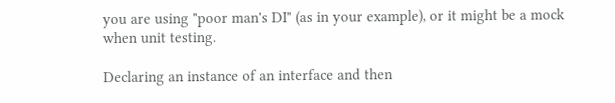you are using "poor man's DI" (as in your example), or it might be a mock when unit testing.

Declaring an instance of an interface and then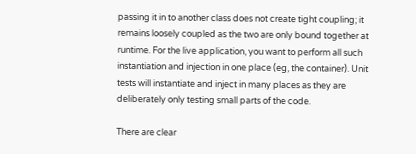passing it in to another class does not create tight coupling; it remains loosely coupled as the two are only bound together at runtime. For the live application, you want to perform all such instantiation and injection in one place (eg, the container). Unit tests will instantiate and inject in many places as they are deliberately only testing small parts of the code.

There are clear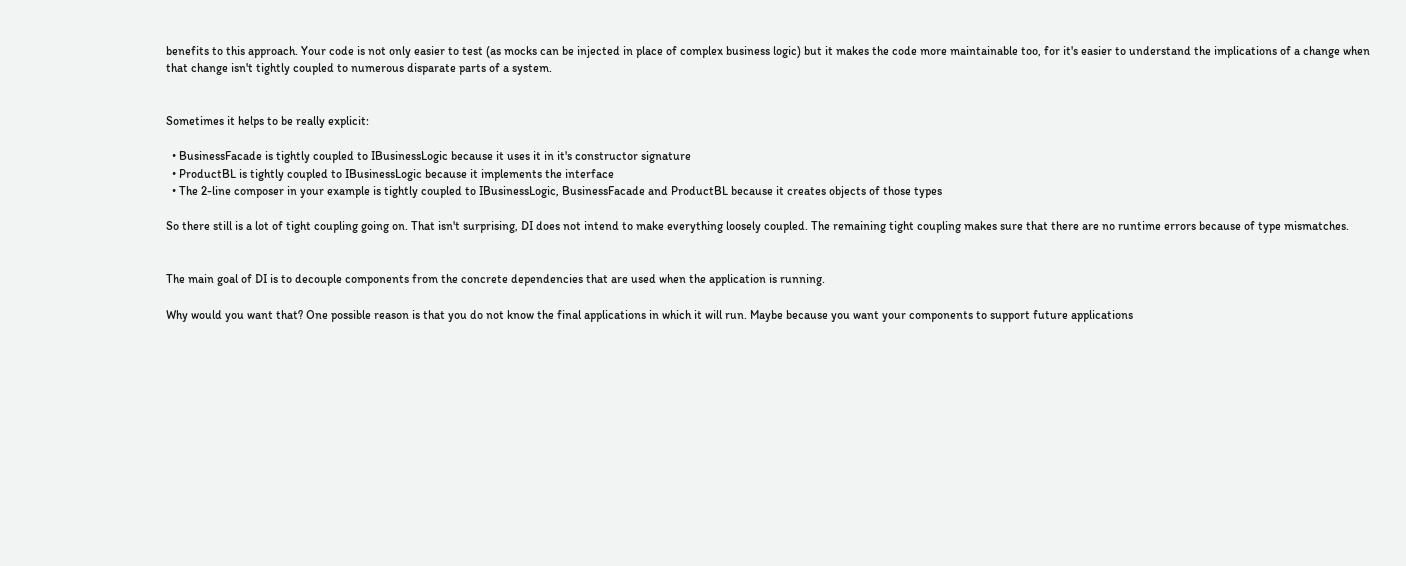benefits to this approach. Your code is not only easier to test (as mocks can be injected in place of complex business logic) but it makes the code more maintainable too, for it's easier to understand the implications of a change when that change isn't tightly coupled to numerous disparate parts of a system.


Sometimes it helps to be really explicit:

  • BusinessFacade is tightly coupled to IBusinessLogic because it uses it in it's constructor signature
  • ProductBL is tightly coupled to IBusinessLogic because it implements the interface
  • The 2-line composer in your example is tightly coupled to IBusinessLogic, BusinessFacade and ProductBL because it creates objects of those types

So there still is a lot of tight coupling going on. That isn't surprising, DI does not intend to make everything loosely coupled. The remaining tight coupling makes sure that there are no runtime errors because of type mismatches.


The main goal of DI is to decouple components from the concrete dependencies that are used when the application is running.

Why would you want that? One possible reason is that you do not know the final applications in which it will run. Maybe because you want your components to support future applications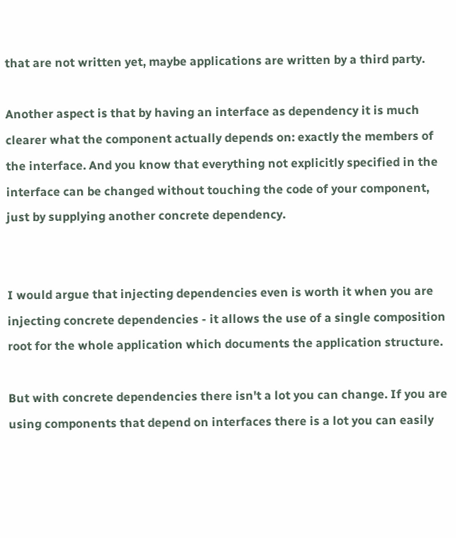that are not written yet, maybe applications are written by a third party.

Another aspect is that by having an interface as dependency it is much clearer what the component actually depends on: exactly the members of the interface. And you know that everything not explicitly specified in the interface can be changed without touching the code of your component, just by supplying another concrete dependency.


I would argue that injecting dependencies even is worth it when you are injecting concrete dependencies - it allows the use of a single composition root for the whole application which documents the application structure.

But with concrete dependencies there isn't a lot you can change. If you are using components that depend on interfaces there is a lot you can easily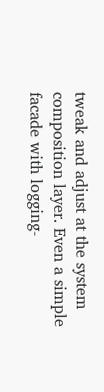tweak and adjust at the system composition layer. Even a simple facade with logging-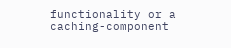functionality or a caching-component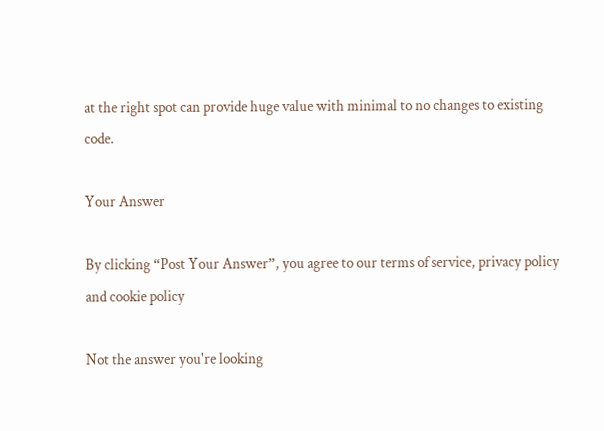at the right spot can provide huge value with minimal to no changes to existing code.

Your Answer

By clicking “Post Your Answer”, you agree to our terms of service, privacy policy and cookie policy

Not the answer you're looking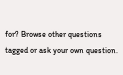for? Browse other questions tagged or ask your own question.